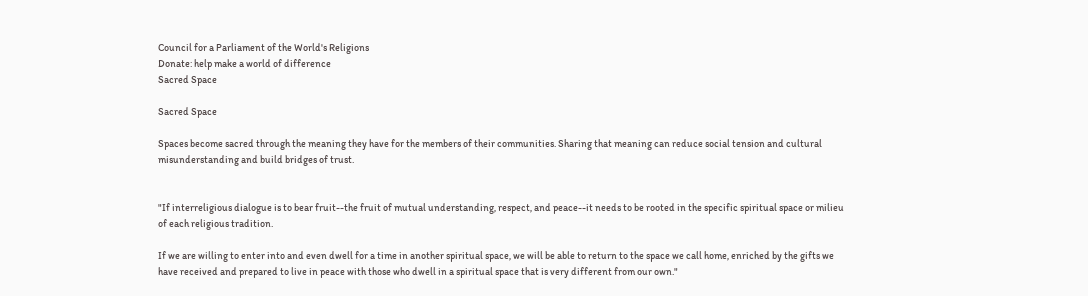Council for a Parliament of the World's Religions
Donate: help make a world of difference
Sacred Space

Sacred Space

Spaces become sacred through the meaning they have for the members of their communities. Sharing that meaning can reduce social tension and cultural misunderstanding and build bridges of trust.


"If interreligious dialogue is to bear fruit--the fruit of mutual understanding, respect, and peace--it needs to be rooted in the specific spiritual space or milieu of each religious tradition.

If we are willing to enter into and even dwell for a time in another spiritual space, we will be able to return to the space we call home, enriched by the gifts we have received and prepared to live in peace with those who dwell in a spiritual space that is very different from our own."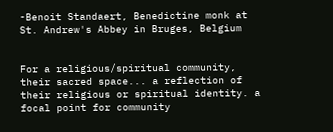-Benoit Standaert, Benedictine monk at St. Andrew's Abbey in Bruges, Belgium


For a religious/spiritual community, their sacred space... a reflection of their religious or spiritual identity. a focal point for community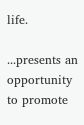life.

...presents an opportunity to promote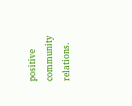positive community relations.